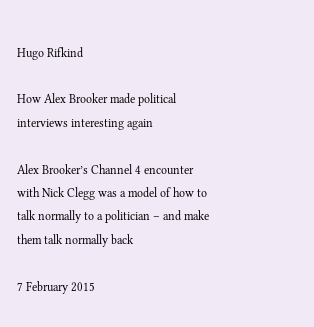Hugo Rifkind

How Alex Brooker made political interviews interesting again

Alex Brooker’s Channel 4 encounter with Nick Clegg was a model of how to talk normally to a politician – and make them talk normally back

7 February 2015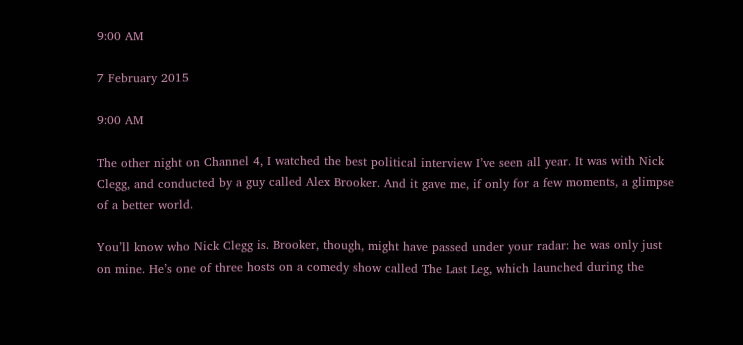9:00 AM

7 February 2015

9:00 AM

The other night on Channel 4, I watched the best political interview I’ve seen all year. It was with Nick Clegg, and conducted by a guy called Alex Brooker. And it gave me, if only for a few moments, a glimpse of a better world.

You’ll know who Nick Clegg is. Brooker, though, might have passed under your radar: he was only just on mine. He’s one of three hosts on a comedy show called The Last Leg, which launched during the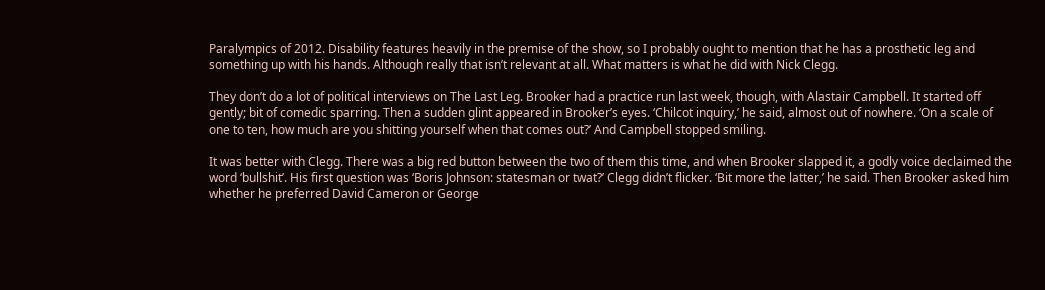Paralympics of 2012. Disability features heavily in the premise of the show, so I probably ought to mention that he has a prosthetic leg and something up with his hands. Although really that isn’t relevant at all. What matters is what he did with Nick Clegg.

They don’t do a lot of political interviews on The Last Leg. Brooker had a practice run last week, though, with Alastair Campbell. It started off gently; bit of comedic sparring. Then a sudden glint appeared in Brooker’s eyes. ‘Chilcot inquiry,’ he said, almost out of nowhere. ‘On a scale of one to ten, how much are you shitting yourself when that comes out?’ And Campbell stopped smiling.

It was better with Clegg. There was a big red button between the two of them this time, and when Brooker slapped it, a godly voice declaimed the word ‘bullshit’. His first question was ‘Boris Johnson: statesman or twat?’ Clegg didn’t flicker. ‘Bit more the latter,’ he said. Then Brooker asked him whether he preferred David Cameron or George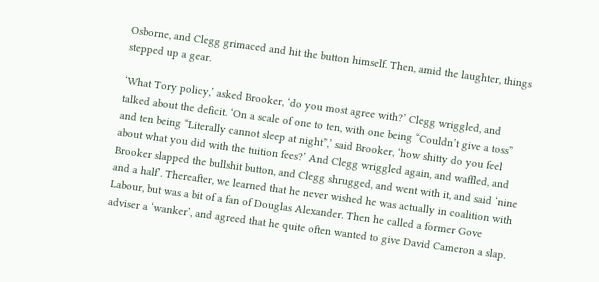Osborne, and Clegg grimaced and hit the button himself. Then, amid the laughter, things stepped up a gear.

‘What Tory policy,’ asked Brooker, ‘do you most agree with?’ Clegg wriggled, and talked about the deficit. ‘On a scale of one to ten, with one being “Couldn’t give a toss” and ten being “Literally cannot sleep at night”,’ said Brooker, ‘how shitty do you feel about what you did with the tuition fees?’ And Clegg wriggled again, and waffled, and Brooker slapped the bullshit button, and Clegg shrugged, and went with it, and said ‘nine and a half’. Thereafter, we learned that he never wished he was actually in coalition with Labour, but was a bit of a fan of Douglas Alexander. Then he called a former Gove adviser a ‘wanker’, and agreed that he quite often wanted to give David Cameron a slap.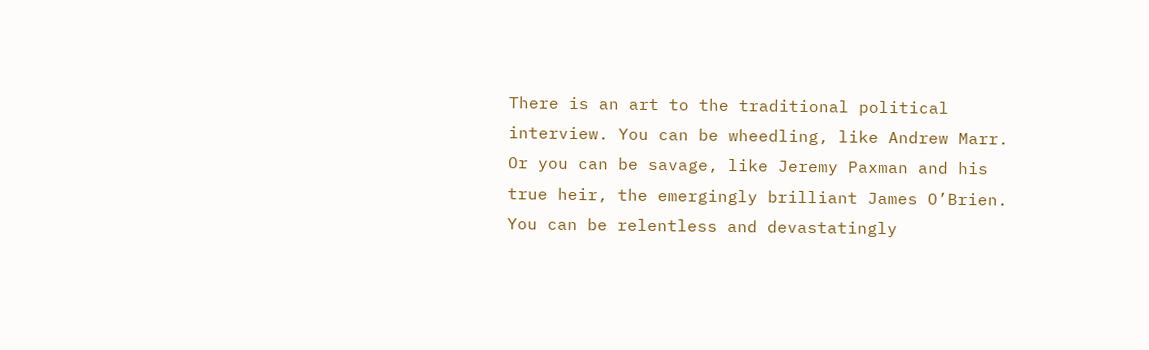There is an art to the traditional political interview. You can be wheedling, like Andrew Marr. Or you can be savage, like Jeremy Paxman and his true heir, the emergingly brilliant James O’Brien. You can be relentless and devastatingly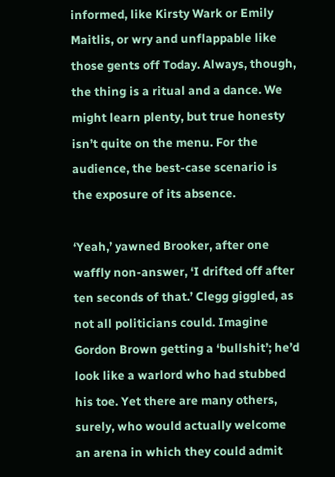informed, like Kirsty Wark or Emily Maitlis, or wry and unflappable like those gents off Today. Always, though, the thing is a ritual and a dance. We might learn plenty, but true honesty isn’t quite on the menu. For the audience, the best-case scenario is the exposure of its absence.

‘Yeah,’ yawned Brooker, after one waffly non-answer, ‘I drifted off after ten seconds of that.’ Clegg giggled, as not all politicians could. Imagine Gordon Brown getting a ‘bullshit’; he’d look like a warlord who had stubbed his toe. Yet there are many others, surely, who would actually welcome an arena in which they could admit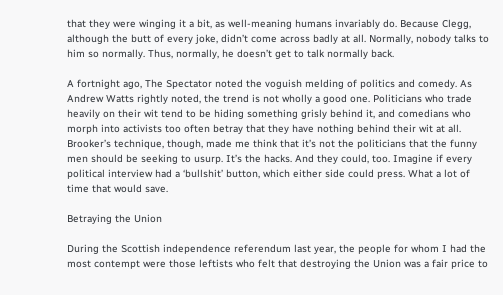that they were winging it a bit, as well-meaning humans invariably do. Because Clegg, although the butt of every joke, didn’t come across badly at all. Normally, nobody talks to him so normally. Thus, normally, he doesn’t get to talk normally back.

A fortnight ago, The Spectator noted the voguish melding of politics and comedy. As Andrew Watts rightly noted, the trend is not wholly a good one. Politicians who trade heavily on their wit tend to be hiding something grisly behind it, and comedians who morph into activists too often betray that they have nothing behind their wit at all. Brooker’s technique, though, made me think that it’s not the politicians that the funny men should be seeking to usurp. It’s the hacks. And they could, too. Imagine if every political interview had a ‘bullshit’ button, which either side could press. What a lot of time that would save.

Betraying the Union

During the Scottish independence referendum last year, the people for whom I had the most contempt were those leftists who felt that destroying the Union was a fair price to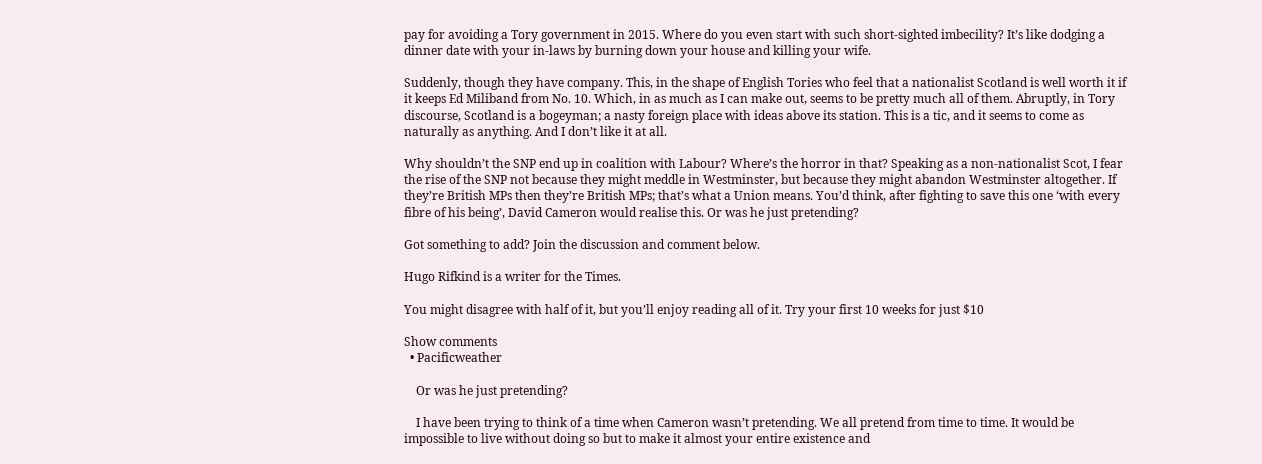pay for avoiding a Tory government in 2015. Where do you even start with such short-sighted imbecility? It’s like dodging a dinner date with your in-laws by burning down your house and killing your wife.

Suddenly, though they have company. This, in the shape of English Tories who feel that a nationalist Scotland is well worth it if it keeps Ed Miliband from No. 10. Which, in as much as I can make out, seems to be pretty much all of them. Abruptly, in Tory discourse, Scotland is a bogeyman; a nasty foreign place with ideas above its station. This is a tic, and it seems to come as naturally as anything. And I don’t like it at all.

Why shouldn’t the SNP end up in coalition with Labour? Where’s the horror in that? Speaking as a non-nationalist Scot, I fear the rise of the SNP not because they might meddle in Westminster, but because they might abandon Westminster altogether. If they’re British MPs then they’re British MPs; that’s what a Union means. You’d think, after fighting to save this one ‘with every fibre of his being’, David Cameron would realise this. Or was he just pretending?

Got something to add? Join the discussion and comment below.

Hugo Rifkind is a writer for the Times.

You might disagree with half of it, but you’ll enjoy reading all of it. Try your first 10 weeks for just $10

Show comments
  • Pacificweather

    Or was he just pretending?

    I have been trying to think of a time when Cameron wasn’t pretending. We all pretend from time to time. It would be impossible to live without doing so but to make it almost your entire existence and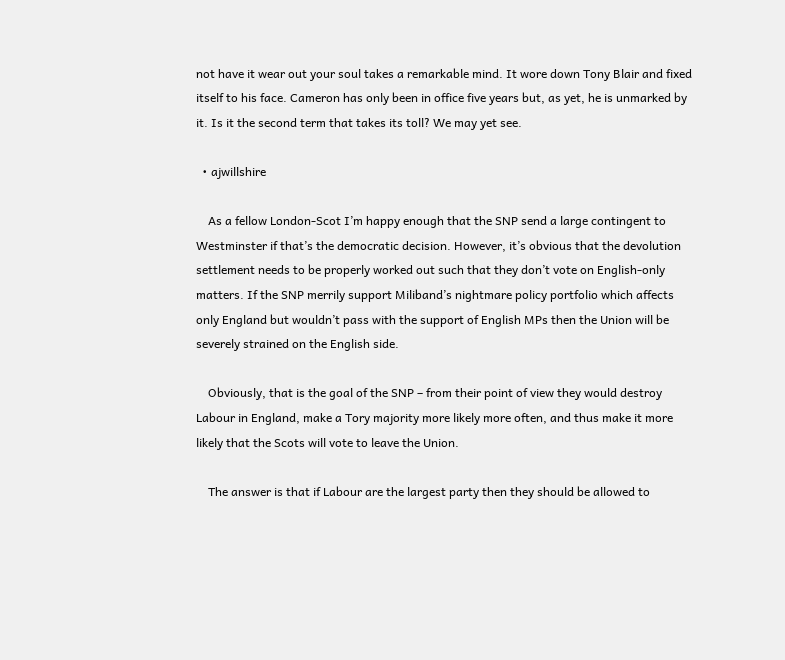not have it wear out your soul takes a remarkable mind. It wore down Tony Blair and fixed itself to his face. Cameron has only been in office five years but, as yet, he is unmarked by it. Is it the second term that takes its toll? We may yet see.

  • ajwillshire

    As a fellow London-Scot I’m happy enough that the SNP send a large contingent to Westminster if that’s the democratic decision. However, it’s obvious that the devolution settlement needs to be properly worked out such that they don’t vote on English-only matters. If the SNP merrily support Miliband’s nightmare policy portfolio which affects only England but wouldn’t pass with the support of English MPs then the Union will be severely strained on the English side.

    Obviously, that is the goal of the SNP – from their point of view they would destroy Labour in England, make a Tory majority more likely more often, and thus make it more likely that the Scots will vote to leave the Union.

    The answer is that if Labour are the largest party then they should be allowed to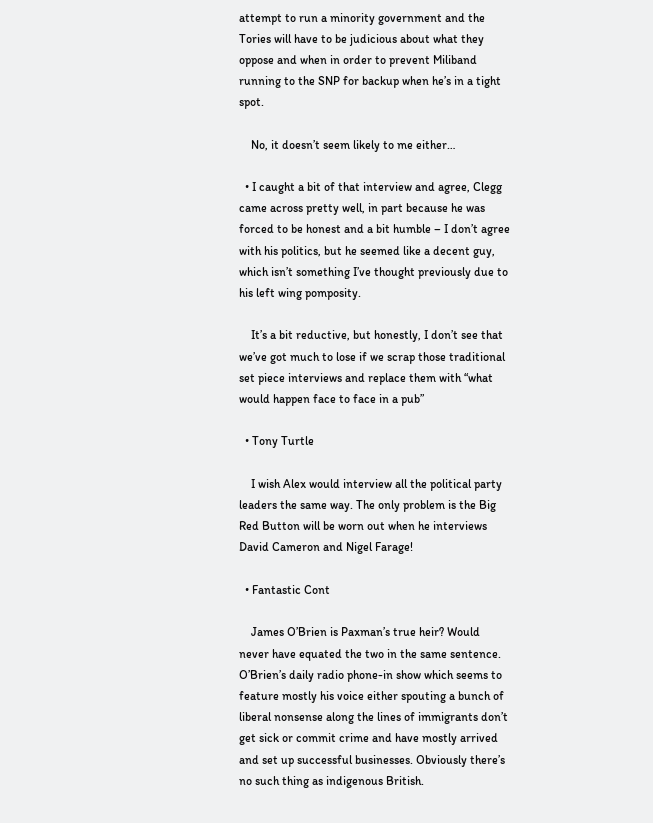attempt to run a minority government and the Tories will have to be judicious about what they oppose and when in order to prevent Miliband running to the SNP for backup when he’s in a tight spot.

    No, it doesn’t seem likely to me either…

  • I caught a bit of that interview and agree, Clegg came across pretty well, in part because he was forced to be honest and a bit humble – I don’t agree with his politics, but he seemed like a decent guy, which isn’t something I’ve thought previously due to his left wing pomposity.

    It’s a bit reductive, but honestly, I don’t see that we’ve got much to lose if we scrap those traditional set piece interviews and replace them with “what would happen face to face in a pub”

  • Tony Turtle

    I wish Alex would interview all the political party leaders the same way. The only problem is the Big Red Button will be worn out when he interviews David Cameron and Nigel Farage!

  • Fantastic Cont

    James O’Brien is Paxman’s true heir? Would never have equated the two in the same sentence. O’Brien’s daily radio phone-in show which seems to feature mostly his voice either spouting a bunch of liberal nonsense along the lines of immigrants don’t get sick or commit crime and have mostly arrived and set up successful businesses. Obviously there’s no such thing as indigenous British.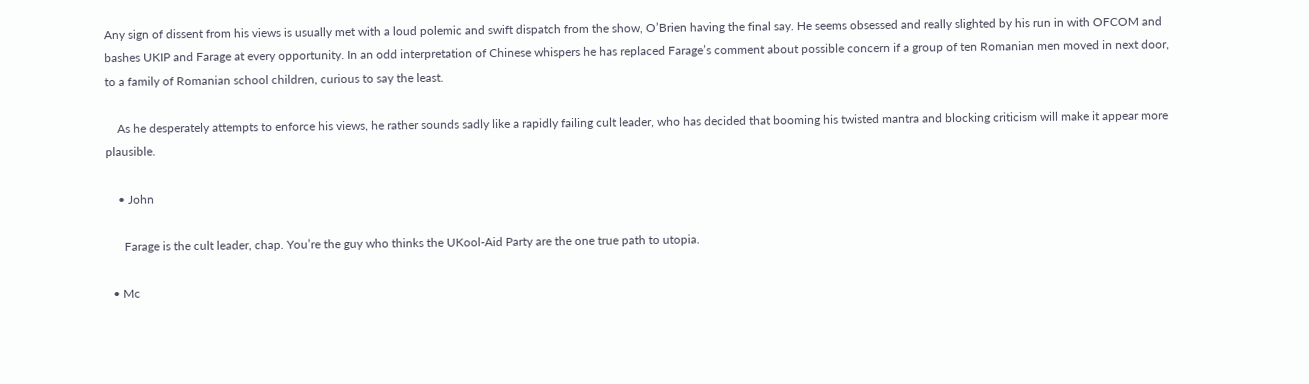Any sign of dissent from his views is usually met with a loud polemic and swift dispatch from the show, O’Brien having the final say. He seems obsessed and really slighted by his run in with OFCOM and bashes UKIP and Farage at every opportunity. In an odd interpretation of Chinese whispers he has replaced Farage’s comment about possible concern if a group of ten Romanian men moved in next door, to a family of Romanian school children, curious to say the least.

    As he desperately attempts to enforce his views, he rather sounds sadly like a rapidly failing cult leader, who has decided that booming his twisted mantra and blocking criticism will make it appear more plausible.

    • John

      Farage is the cult leader, chap. You’re the guy who thinks the UKool-Aid Party are the one true path to utopia.

  • Mc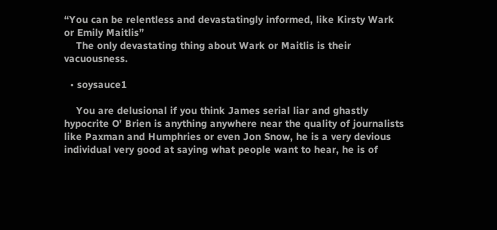“You can be relentless and devastatingly informed, like Kirsty Wark or Emily Maitlis”
    The only devastating thing about Wark or Maitlis is their vacuousness.

  • soysauce1

    You are delusional if you think James serial liar and ghastly hypocrite O’ Brien is anything anywhere near the quality of journalists like Paxman and Humphries or even Jon Snow, he is a very devious individual very good at saying what people want to hear, he is of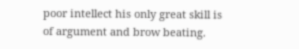poor intellect his only great skill is of argument and brow beating.